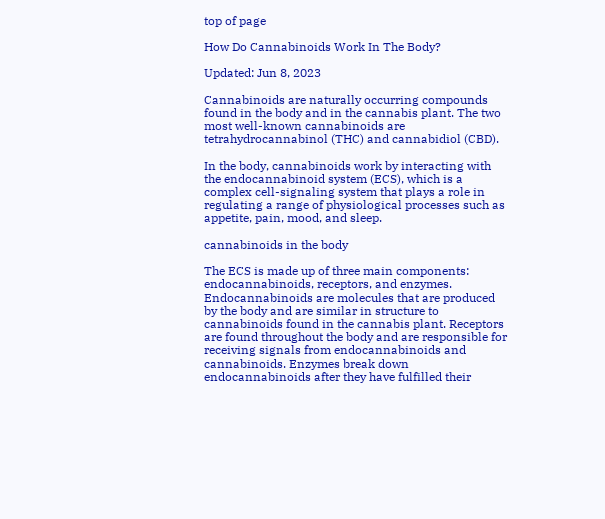top of page

How Do Cannabinoids Work In The Body?

Updated: Jun 8, 2023

Cannabinoids are naturally occurring compounds found in the body and in the cannabis plant. The two most well-known cannabinoids are tetrahydrocannabinol (THC) and cannabidiol (CBD).

In the body, cannabinoids work by interacting with the endocannabinoid system (ECS), which is a complex cell-signaling system that plays a role in regulating a range of physiological processes such as appetite, pain, mood, and sleep.

cannabinoids in the body

The ECS is made up of three main components: endocannabinoids, receptors, and enzymes. Endocannabinoids are molecules that are produced by the body and are similar in structure to cannabinoids found in the cannabis plant. Receptors are found throughout the body and are responsible for receiving signals from endocannabinoids and cannabinoids. Enzymes break down endocannabinoids after they have fulfilled their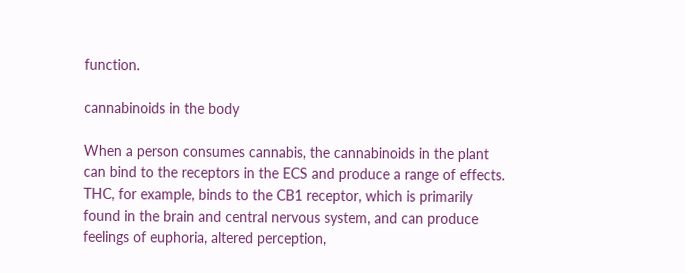function.

cannabinoids in the body

When a person consumes cannabis, the cannabinoids in the plant can bind to the receptors in the ECS and produce a range of effects. THC, for example, binds to the CB1 receptor, which is primarily found in the brain and central nervous system, and can produce feelings of euphoria, altered perception,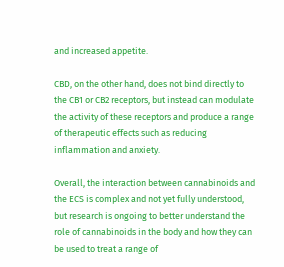and increased appetite.

CBD, on the other hand, does not bind directly to the CB1 or CB2 receptors, but instead can modulate the activity of these receptors and produce a range of therapeutic effects such as reducing inflammation and anxiety.

Overall, the interaction between cannabinoids and the ECS is complex and not yet fully understood, but research is ongoing to better understand the role of cannabinoids in the body and how they can be used to treat a range of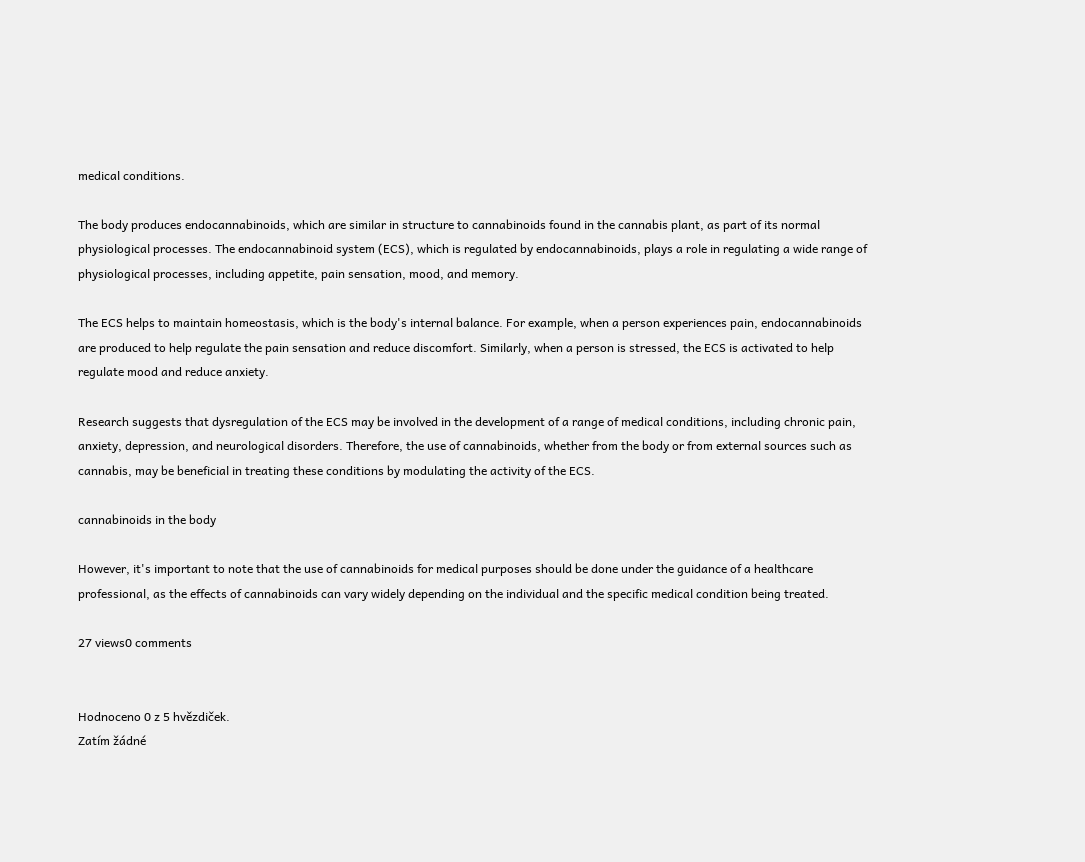medical conditions.

The body produces endocannabinoids, which are similar in structure to cannabinoids found in the cannabis plant, as part of its normal physiological processes. The endocannabinoid system (ECS), which is regulated by endocannabinoids, plays a role in regulating a wide range of physiological processes, including appetite, pain sensation, mood, and memory.

The ECS helps to maintain homeostasis, which is the body's internal balance. For example, when a person experiences pain, endocannabinoids are produced to help regulate the pain sensation and reduce discomfort. Similarly, when a person is stressed, the ECS is activated to help regulate mood and reduce anxiety.

Research suggests that dysregulation of the ECS may be involved in the development of a range of medical conditions, including chronic pain, anxiety, depression, and neurological disorders. Therefore, the use of cannabinoids, whether from the body or from external sources such as cannabis, may be beneficial in treating these conditions by modulating the activity of the ECS.

cannabinoids in the body

However, it's important to note that the use of cannabinoids for medical purposes should be done under the guidance of a healthcare professional, as the effects of cannabinoids can vary widely depending on the individual and the specific medical condition being treated.

27 views0 comments


Hodnoceno 0 z 5 hvězdiček.
Zatím žádné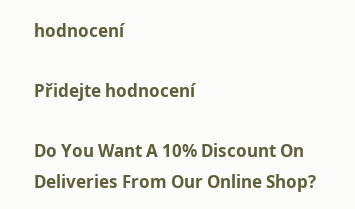hodnocení

Přidejte hodnocení

Do You Want A 10% Discount On Deliveries From Our Online Shop?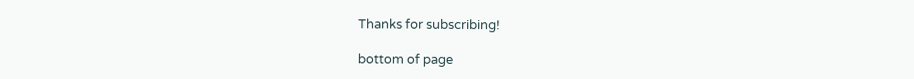Thanks for subscribing!

bottom of page